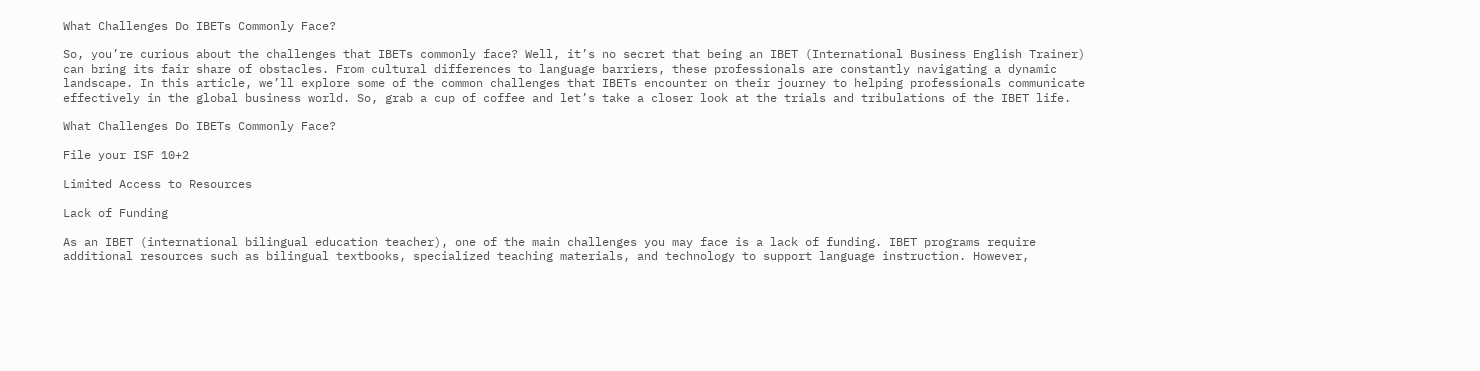What Challenges Do IBETs Commonly Face?

So, you’re curious about the challenges that IBETs commonly face? Well, it’s no secret that being an IBET (International Business English Trainer) can bring its fair share of obstacles. From cultural differences to language barriers, these professionals are constantly navigating a dynamic landscape. In this article, we’ll explore some of the common challenges that IBETs encounter on their journey to helping professionals communicate effectively in the global business world. So, grab a cup of coffee and let’s take a closer look at the trials and tribulations of the IBET life.

What Challenges Do IBETs Commonly Face?

File your ISF 10+2

Limited Access to Resources

Lack of Funding

As an IBET (international bilingual education teacher), one of the main challenges you may face is a lack of funding. IBET programs require additional resources such as bilingual textbooks, specialized teaching materials, and technology to support language instruction. However,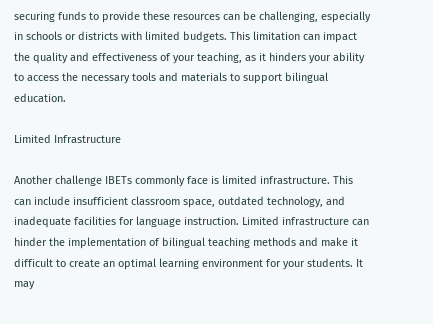securing funds to provide these resources can be challenging, especially in schools or districts with limited budgets. This limitation can impact the quality and effectiveness of your teaching, as it hinders your ability to access the necessary tools and materials to support bilingual education.

Limited Infrastructure

Another challenge IBETs commonly face is limited infrastructure. This can include insufficient classroom space, outdated technology, and inadequate facilities for language instruction. Limited infrastructure can hinder the implementation of bilingual teaching methods and make it difficult to create an optimal learning environment for your students. It may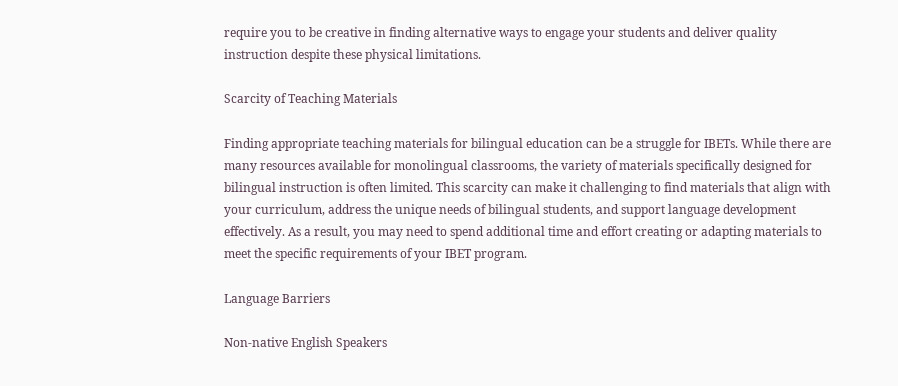require you to be creative in finding alternative ways to engage your students and deliver quality instruction despite these physical limitations.

Scarcity of Teaching Materials

Finding appropriate teaching materials for bilingual education can be a struggle for IBETs. While there are many resources available for monolingual classrooms, the variety of materials specifically designed for bilingual instruction is often limited. This scarcity can make it challenging to find materials that align with your curriculum, address the unique needs of bilingual students, and support language development effectively. As a result, you may need to spend additional time and effort creating or adapting materials to meet the specific requirements of your IBET program.

Language Barriers

Non-native English Speakers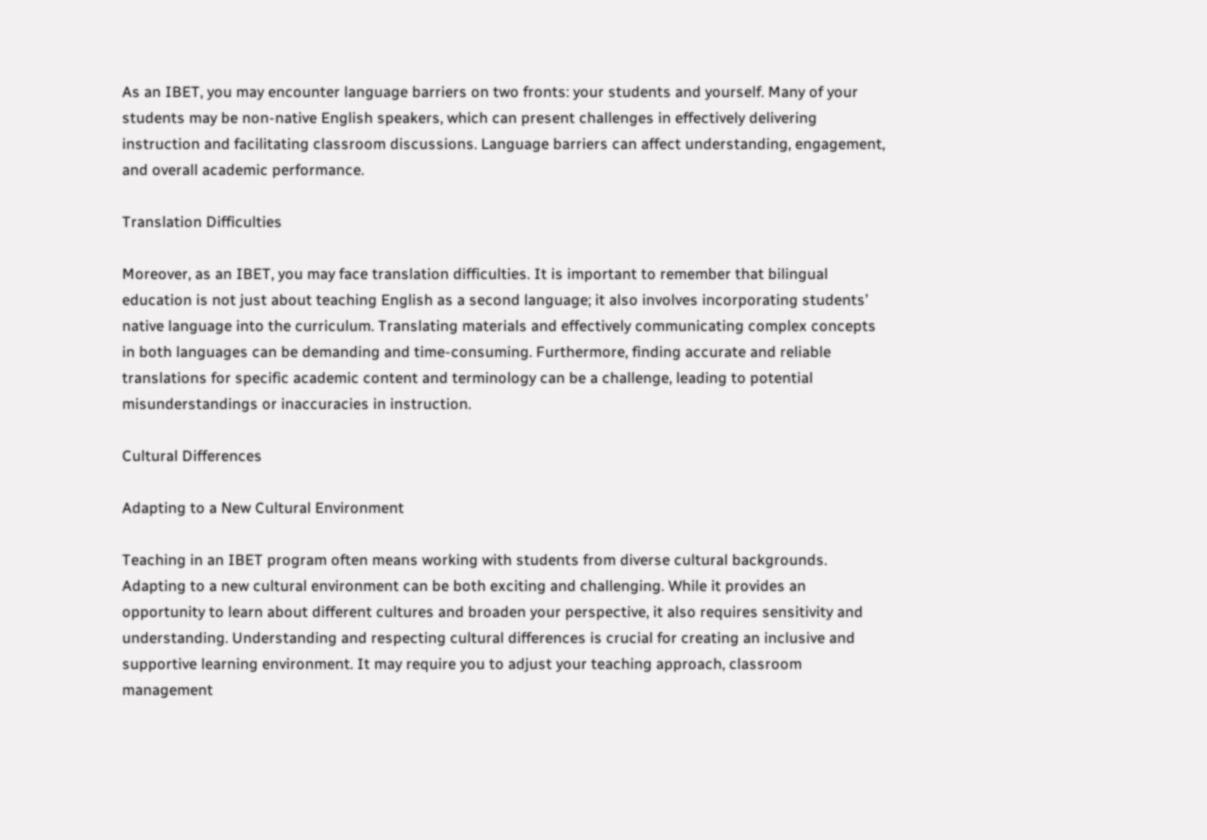As an IBET, you may encounter language barriers on two fronts: your students and yourself. Many of your students may be non-native English speakers, which can present challenges in effectively delivering instruction and facilitating classroom discussions. Language barriers can affect understanding, engagement, and overall academic performance.

Translation Difficulties

Moreover, as an IBET, you may face translation difficulties. It is important to remember that bilingual education is not just about teaching English as a second language; it also involves incorporating students’ native language into the curriculum. Translating materials and effectively communicating complex concepts in both languages can be demanding and time-consuming. Furthermore, finding accurate and reliable translations for specific academic content and terminology can be a challenge, leading to potential misunderstandings or inaccuracies in instruction.

Cultural Differences

Adapting to a New Cultural Environment

Teaching in an IBET program often means working with students from diverse cultural backgrounds. Adapting to a new cultural environment can be both exciting and challenging. While it provides an opportunity to learn about different cultures and broaden your perspective, it also requires sensitivity and understanding. Understanding and respecting cultural differences is crucial for creating an inclusive and supportive learning environment. It may require you to adjust your teaching approach, classroom management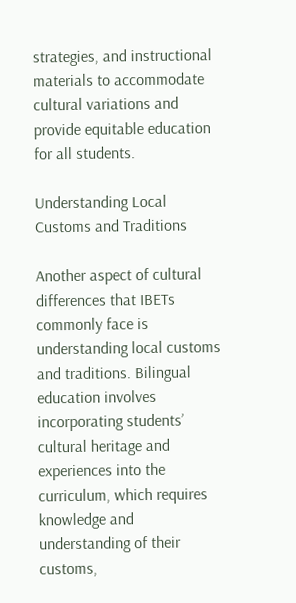strategies, and instructional materials to accommodate cultural variations and provide equitable education for all students.

Understanding Local Customs and Traditions

Another aspect of cultural differences that IBETs commonly face is understanding local customs and traditions. Bilingual education involves incorporating students’ cultural heritage and experiences into the curriculum, which requires knowledge and understanding of their customs,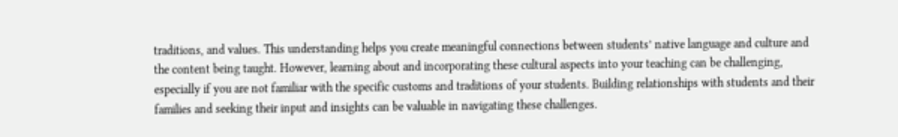traditions, and values. This understanding helps you create meaningful connections between students’ native language and culture and the content being taught. However, learning about and incorporating these cultural aspects into your teaching can be challenging, especially if you are not familiar with the specific customs and traditions of your students. Building relationships with students and their families and seeking their input and insights can be valuable in navigating these challenges.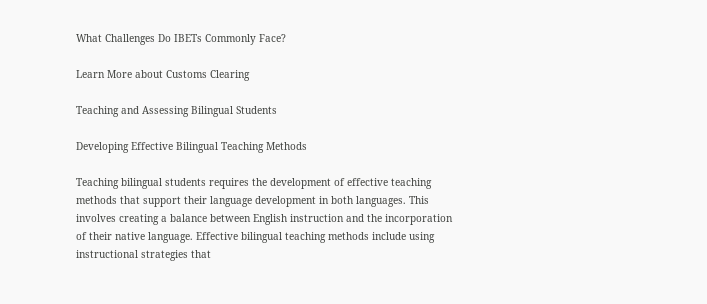What Challenges Do IBETs Commonly Face?

Learn More about Customs Clearing

Teaching and Assessing Bilingual Students

Developing Effective Bilingual Teaching Methods

Teaching bilingual students requires the development of effective teaching methods that support their language development in both languages. This involves creating a balance between English instruction and the incorporation of their native language. Effective bilingual teaching methods include using instructional strategies that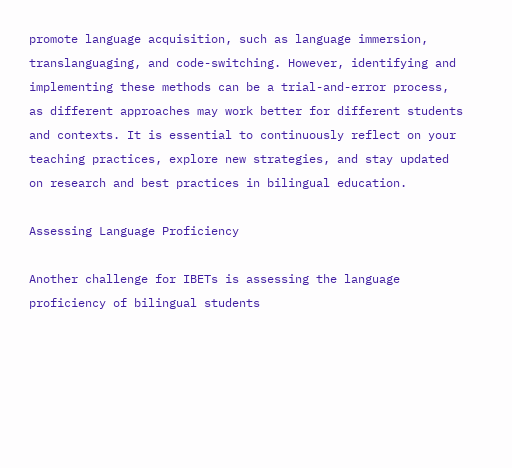promote language acquisition, such as language immersion, translanguaging, and code-switching. However, identifying and implementing these methods can be a trial-and-error process, as different approaches may work better for different students and contexts. It is essential to continuously reflect on your teaching practices, explore new strategies, and stay updated on research and best practices in bilingual education.

Assessing Language Proficiency

Another challenge for IBETs is assessing the language proficiency of bilingual students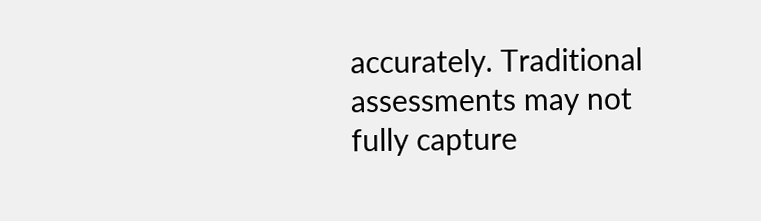accurately. Traditional assessments may not fully capture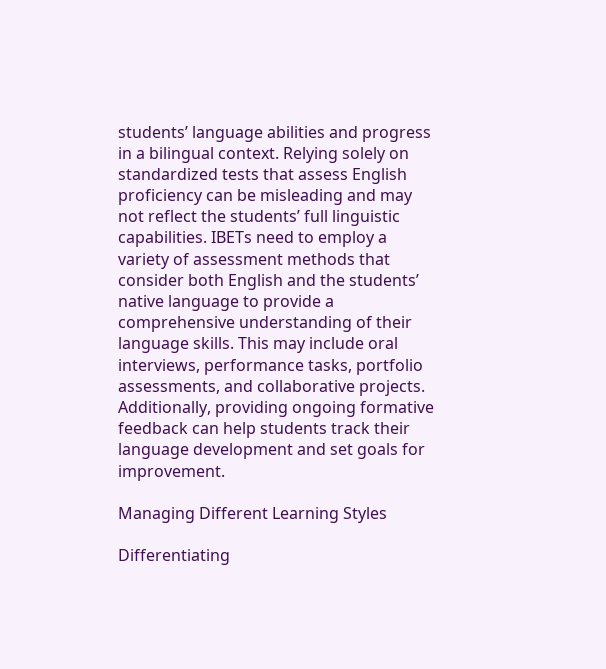students’ language abilities and progress in a bilingual context. Relying solely on standardized tests that assess English proficiency can be misleading and may not reflect the students’ full linguistic capabilities. IBETs need to employ a variety of assessment methods that consider both English and the students’ native language to provide a comprehensive understanding of their language skills. This may include oral interviews, performance tasks, portfolio assessments, and collaborative projects. Additionally, providing ongoing formative feedback can help students track their language development and set goals for improvement.

Managing Different Learning Styles

Differentiating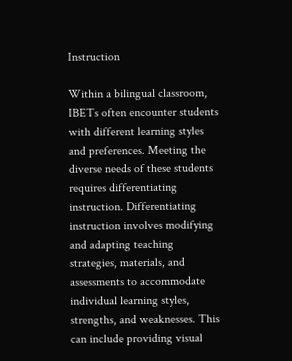Instruction

Within a bilingual classroom, IBETs often encounter students with different learning styles and preferences. Meeting the diverse needs of these students requires differentiating instruction. Differentiating instruction involves modifying and adapting teaching strategies, materials, and assessments to accommodate individual learning styles, strengths, and weaknesses. This can include providing visual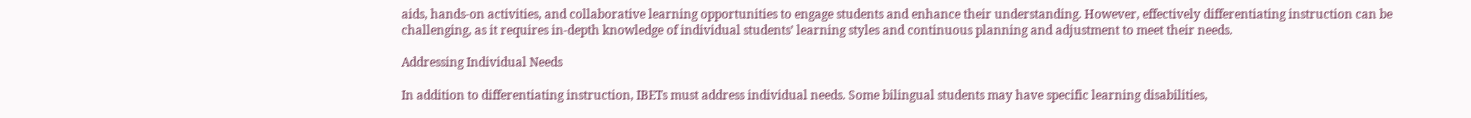aids, hands-on activities, and collaborative learning opportunities to engage students and enhance their understanding. However, effectively differentiating instruction can be challenging, as it requires in-depth knowledge of individual students’ learning styles and continuous planning and adjustment to meet their needs.

Addressing Individual Needs

In addition to differentiating instruction, IBETs must address individual needs. Some bilingual students may have specific learning disabilities,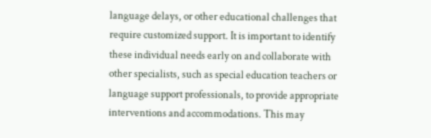language delays, or other educational challenges that require customized support. It is important to identify these individual needs early on and collaborate with other specialists, such as special education teachers or language support professionals, to provide appropriate interventions and accommodations. This may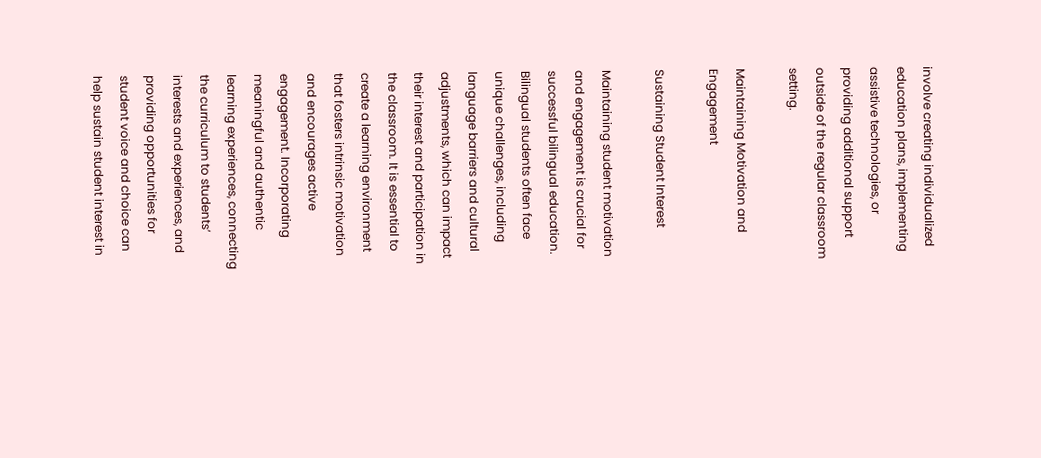involve creating individualized education plans, implementing assistive technologies, or providing additional support outside of the regular classroom setting.

Maintaining Motivation and Engagement

Sustaining Student Interest

Maintaining student motivation and engagement is crucial for successful bilingual education. Bilingual students often face unique challenges, including language barriers and cultural adjustments, which can impact their interest and participation in the classroom. It is essential to create a learning environment that fosters intrinsic motivation and encourages active engagement. Incorporating meaningful and authentic learning experiences, connecting the curriculum to students’ interests and experiences, and providing opportunities for student voice and choice can help sustain student interest in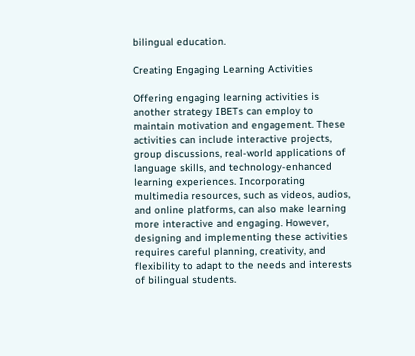bilingual education.

Creating Engaging Learning Activities

Offering engaging learning activities is another strategy IBETs can employ to maintain motivation and engagement. These activities can include interactive projects, group discussions, real-world applications of language skills, and technology-enhanced learning experiences. Incorporating multimedia resources, such as videos, audios, and online platforms, can also make learning more interactive and engaging. However, designing and implementing these activities requires careful planning, creativity, and flexibility to adapt to the needs and interests of bilingual students.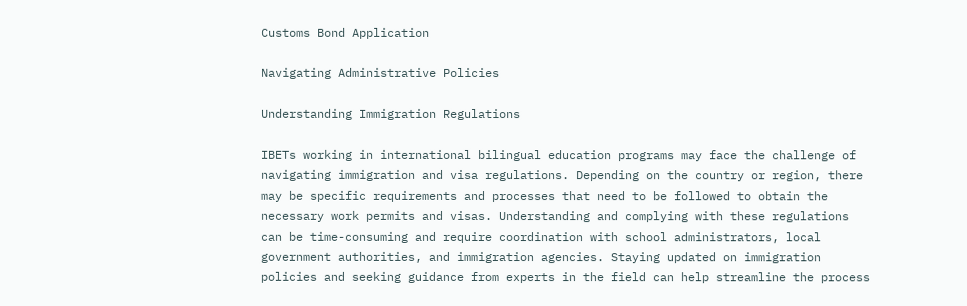Customs Bond Application

Navigating Administrative Policies

Understanding Immigration Regulations

IBETs working in international bilingual education programs may face the challenge of navigating immigration and visa regulations. Depending on the country or region, there may be specific requirements and processes that need to be followed to obtain the necessary work permits and visas. Understanding and complying with these regulations can be time-consuming and require coordination with school administrators, local government authorities, and immigration agencies. Staying updated on immigration policies and seeking guidance from experts in the field can help streamline the process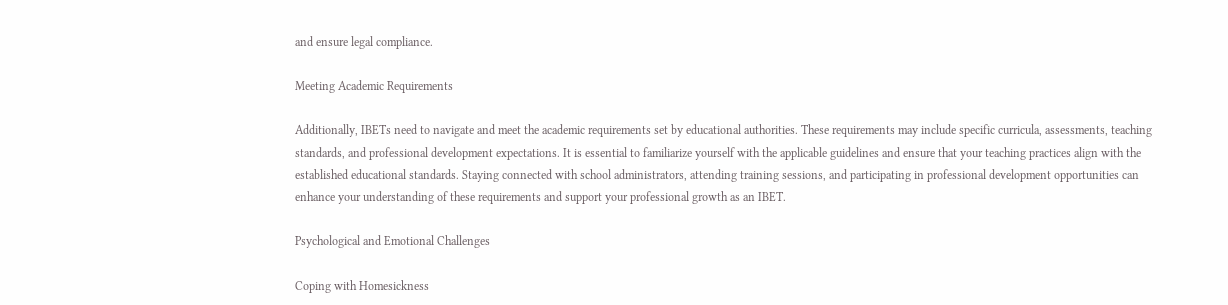and ensure legal compliance.

Meeting Academic Requirements

Additionally, IBETs need to navigate and meet the academic requirements set by educational authorities. These requirements may include specific curricula, assessments, teaching standards, and professional development expectations. It is essential to familiarize yourself with the applicable guidelines and ensure that your teaching practices align with the established educational standards. Staying connected with school administrators, attending training sessions, and participating in professional development opportunities can enhance your understanding of these requirements and support your professional growth as an IBET.

Psychological and Emotional Challenges

Coping with Homesickness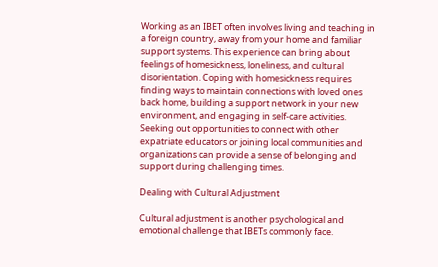Working as an IBET often involves living and teaching in a foreign country, away from your home and familiar support systems. This experience can bring about feelings of homesickness, loneliness, and cultural disorientation. Coping with homesickness requires finding ways to maintain connections with loved ones back home, building a support network in your new environment, and engaging in self-care activities. Seeking out opportunities to connect with other expatriate educators or joining local communities and organizations can provide a sense of belonging and support during challenging times.

Dealing with Cultural Adjustment

Cultural adjustment is another psychological and emotional challenge that IBETs commonly face.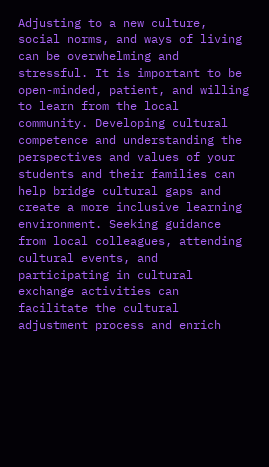Adjusting to a new culture, social norms, and ways of living can be overwhelming and stressful. It is important to be open-minded, patient, and willing to learn from the local community. Developing cultural competence and understanding the perspectives and values of your students and their families can help bridge cultural gaps and create a more inclusive learning environment. Seeking guidance from local colleagues, attending cultural events, and participating in cultural exchange activities can facilitate the cultural adjustment process and enrich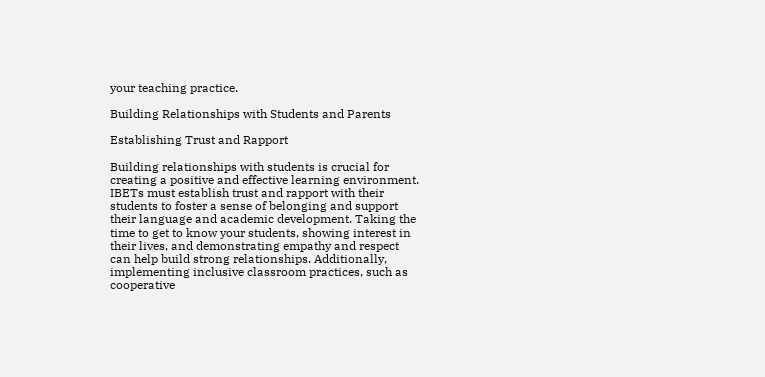your teaching practice.

Building Relationships with Students and Parents

Establishing Trust and Rapport

Building relationships with students is crucial for creating a positive and effective learning environment. IBETs must establish trust and rapport with their students to foster a sense of belonging and support their language and academic development. Taking the time to get to know your students, showing interest in their lives, and demonstrating empathy and respect can help build strong relationships. Additionally, implementing inclusive classroom practices, such as cooperative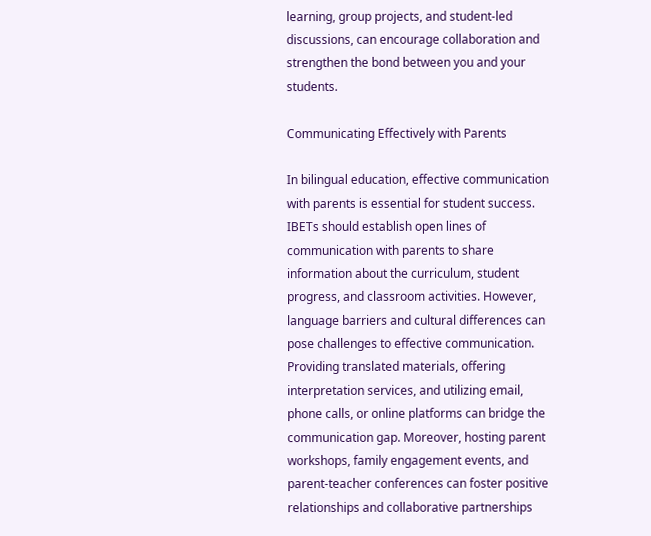learning, group projects, and student-led discussions, can encourage collaboration and strengthen the bond between you and your students.

Communicating Effectively with Parents

In bilingual education, effective communication with parents is essential for student success. IBETs should establish open lines of communication with parents to share information about the curriculum, student progress, and classroom activities. However, language barriers and cultural differences can pose challenges to effective communication. Providing translated materials, offering interpretation services, and utilizing email, phone calls, or online platforms can bridge the communication gap. Moreover, hosting parent workshops, family engagement events, and parent-teacher conferences can foster positive relationships and collaborative partnerships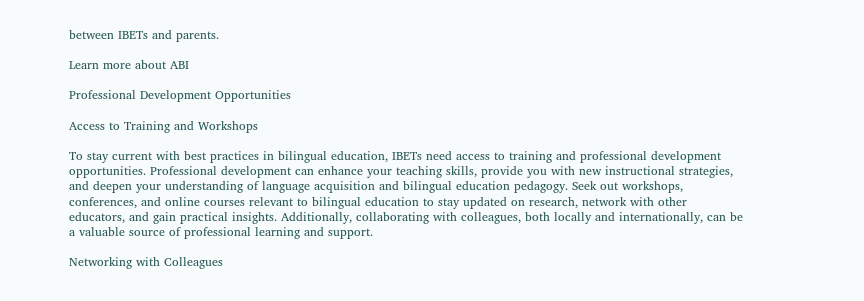between IBETs and parents.

Learn more about ABI

Professional Development Opportunities

Access to Training and Workshops

To stay current with best practices in bilingual education, IBETs need access to training and professional development opportunities. Professional development can enhance your teaching skills, provide you with new instructional strategies, and deepen your understanding of language acquisition and bilingual education pedagogy. Seek out workshops, conferences, and online courses relevant to bilingual education to stay updated on research, network with other educators, and gain practical insights. Additionally, collaborating with colleagues, both locally and internationally, can be a valuable source of professional learning and support.

Networking with Colleagues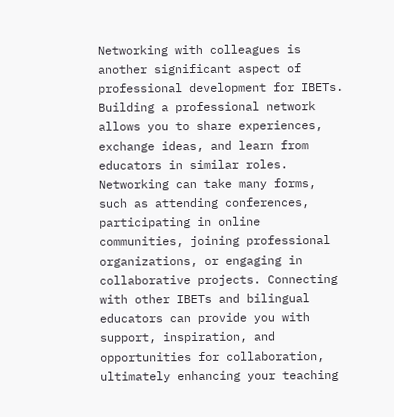Networking with colleagues is another significant aspect of professional development for IBETs. Building a professional network allows you to share experiences, exchange ideas, and learn from educators in similar roles. Networking can take many forms, such as attending conferences, participating in online communities, joining professional organizations, or engaging in collaborative projects. Connecting with other IBETs and bilingual educators can provide you with support, inspiration, and opportunities for collaboration, ultimately enhancing your teaching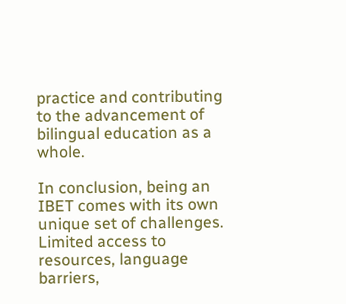practice and contributing to the advancement of bilingual education as a whole.

In conclusion, being an IBET comes with its own unique set of challenges. Limited access to resources, language barriers,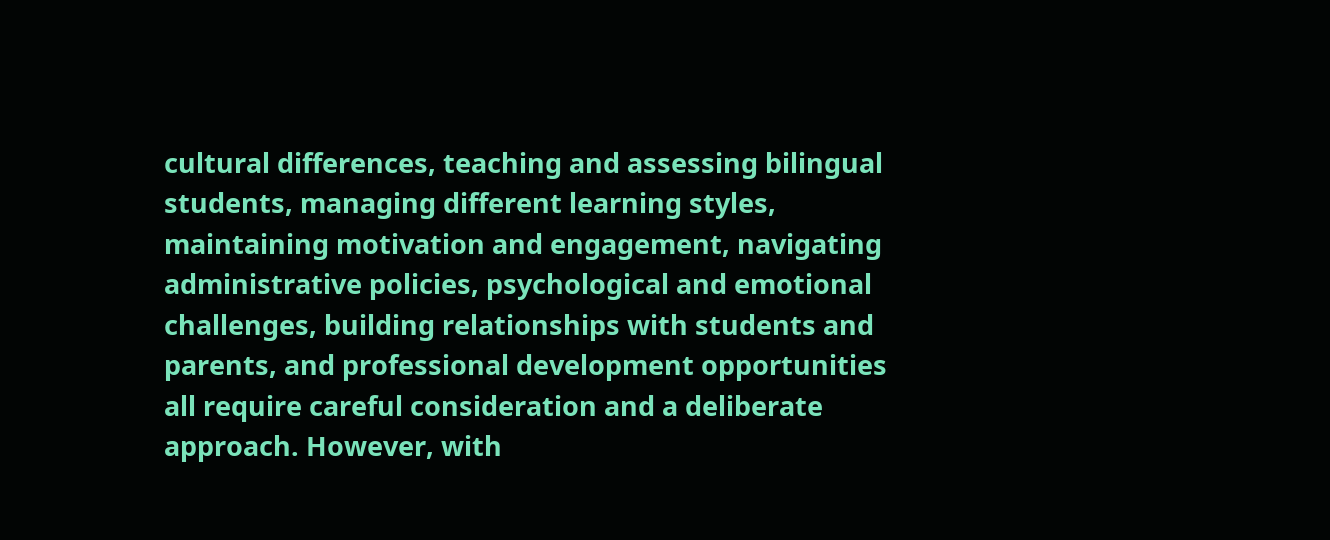cultural differences, teaching and assessing bilingual students, managing different learning styles, maintaining motivation and engagement, navigating administrative policies, psychological and emotional challenges, building relationships with students and parents, and professional development opportunities all require careful consideration and a deliberate approach. However, with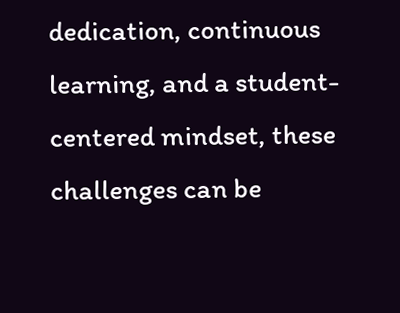dedication, continuous learning, and a student-centered mindset, these challenges can be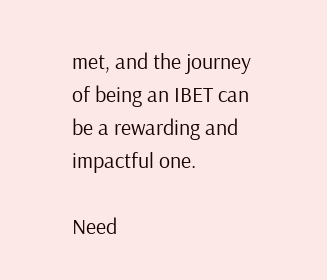met, and the journey of being an IBET can be a rewarding and impactful one.

Need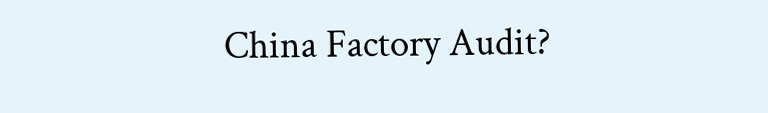China Factory Audit?